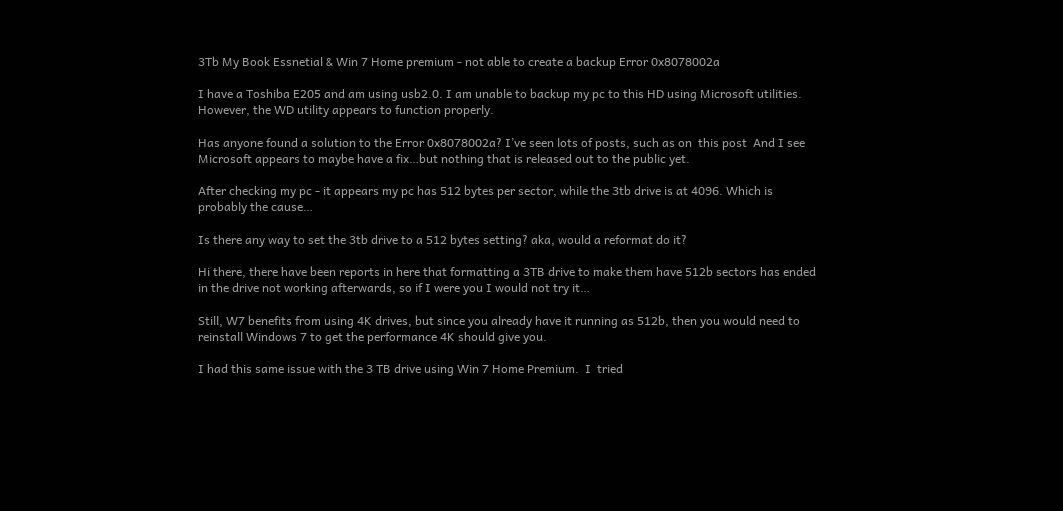3Tb My Book Essnetial & Win 7 Home premium - not able to create a backup Error 0x8078002a

I have a Toshiba E205 and am using usb2.0. I am unable to backup my pc to this HD using Microsoft utilities. However, the WD utility appears to function properly.

Has anyone found a solution to the Error 0x8078002a? I’ve seen lots of posts, such as on  this post  And I see Microsoft appears to maybe have a fix…but nothing that is released out to the public yet.

After checking my pc - it appears my pc has 512 bytes per sector, while the 3tb drive is at 4096. Which is probably the cause…

Is there any way to set the 3tb drive to a 512 bytes setting? aka, would a reformat do it?

Hi there, there have been reports in here that formatting a 3TB drive to make them have 512b sectors has ended in the drive not working afterwards, so if I were you I would not try it…

Still, W7 benefits from using 4K drives, but since you already have it running as 512b, then you would need to reinstall Windows 7 to get the performance 4K should give you.

I had this same issue with the 3 TB drive using Win 7 Home Premium.  I  tried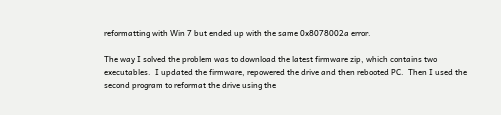reformatting with Win 7 but ended up with the same 0x8078002a error.

The way I solved the problem was to download the latest firmware zip, which contains two executables.  I updated the firmware, repowered the drive and then rebooted PC.  Then I used the second program to reformat the drive using the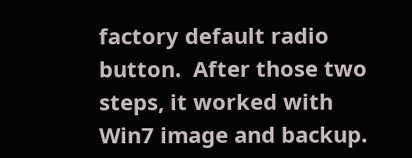factory default radio button.  After those two steps, it worked with Win7 image and backup.